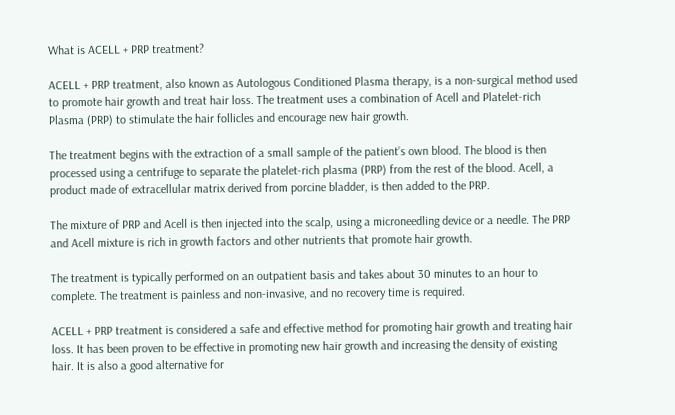What is ACELL + PRP treatment?

ACELL + PRP treatment, also known as Autologous Conditioned Plasma therapy, is a non-surgical method used to promote hair growth and treat hair loss. The treatment uses a combination of Acell and Platelet-rich Plasma (PRP) to stimulate the hair follicles and encourage new hair growth.

The treatment begins with the extraction of a small sample of the patient’s own blood. The blood is then processed using a centrifuge to separate the platelet-rich plasma (PRP) from the rest of the blood. Acell, a product made of extracellular matrix derived from porcine bladder, is then added to the PRP.

The mixture of PRP and Acell is then injected into the scalp, using a microneedling device or a needle. The PRP and Acell mixture is rich in growth factors and other nutrients that promote hair growth.

The treatment is typically performed on an outpatient basis and takes about 30 minutes to an hour to complete. The treatment is painless and non-invasive, and no recovery time is required.

ACELL + PRP treatment is considered a safe and effective method for promoting hair growth and treating hair loss. It has been proven to be effective in promoting new hair growth and increasing the density of existing hair. It is also a good alternative for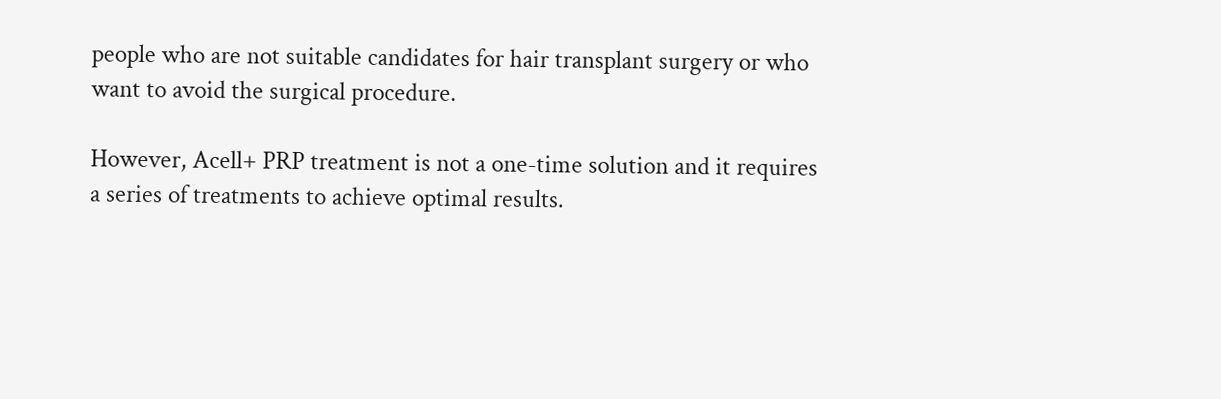people who are not suitable candidates for hair transplant surgery or who want to avoid the surgical procedure.

However, Acell+ PRP treatment is not a one-time solution and it requires a series of treatments to achieve optimal results.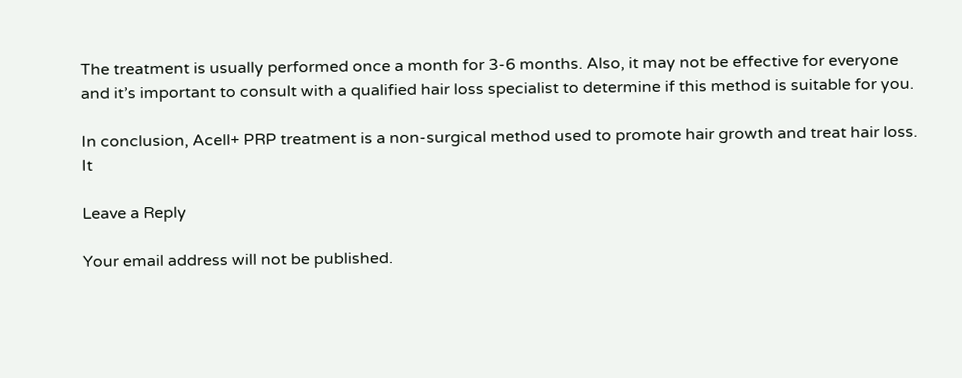The treatment is usually performed once a month for 3-6 months. Also, it may not be effective for everyone and it’s important to consult with a qualified hair loss specialist to determine if this method is suitable for you.

In conclusion, Acell+ PRP treatment is a non-surgical method used to promote hair growth and treat hair loss. It

Leave a Reply

Your email address will not be published.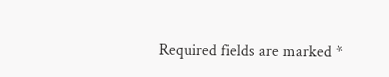Required fields are marked *